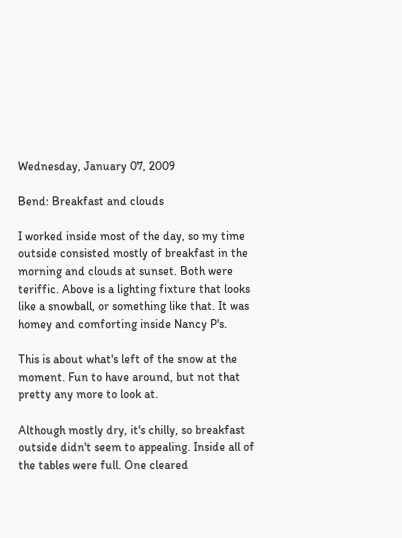Wednesday, January 07, 2009

Bend: Breakfast and clouds

I worked inside most of the day, so my time outside consisted mostly of breakfast in the morning and clouds at sunset. Both were teriffic. Above is a lighting fixture that looks like a snowball, or something like that. It was homey and comforting inside Nancy P's.

This is about what's left of the snow at the moment. Fun to have around, but not that pretty any more to look at.

Although mostly dry, it's chilly, so breakfast outside didn't seem to appealing. Inside all of the tables were full. One cleared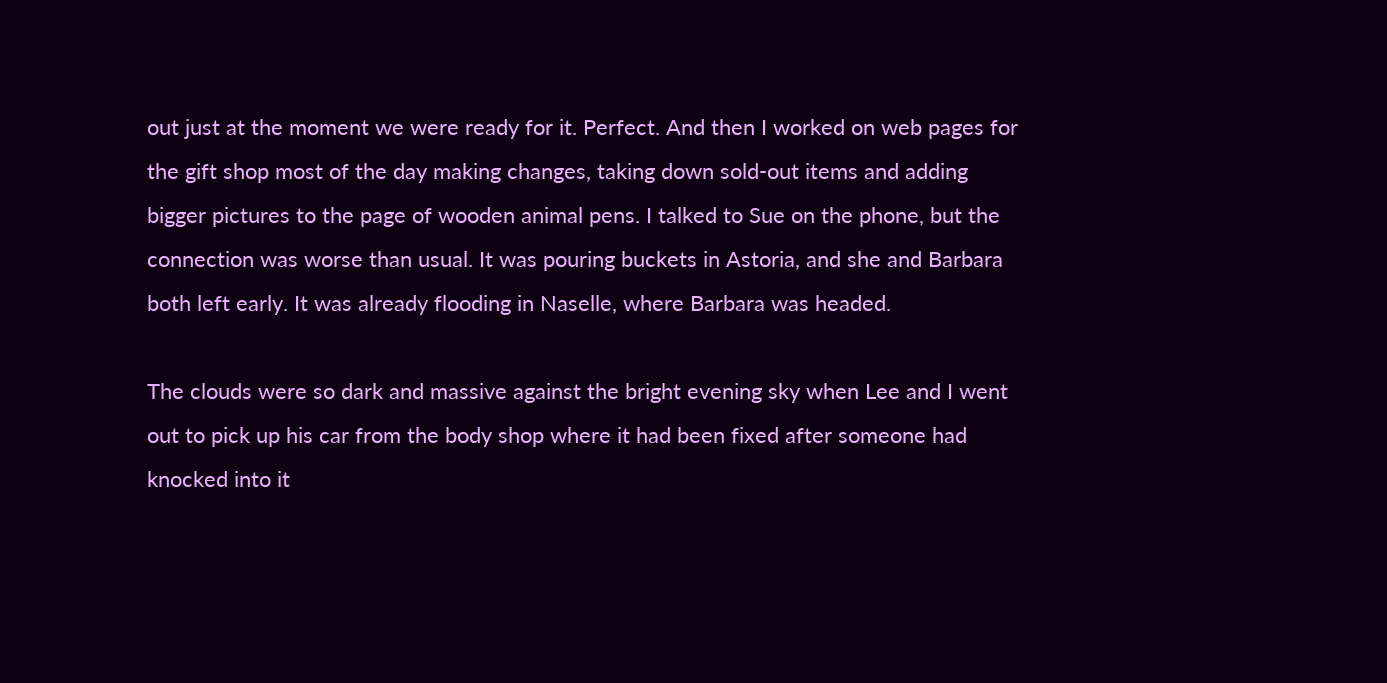out just at the moment we were ready for it. Perfect. And then I worked on web pages for the gift shop most of the day making changes, taking down sold-out items and adding bigger pictures to the page of wooden animal pens. I talked to Sue on the phone, but the connection was worse than usual. It was pouring buckets in Astoria, and she and Barbara both left early. It was already flooding in Naselle, where Barbara was headed.

The clouds were so dark and massive against the bright evening sky when Lee and I went out to pick up his car from the body shop where it had been fixed after someone had knocked into it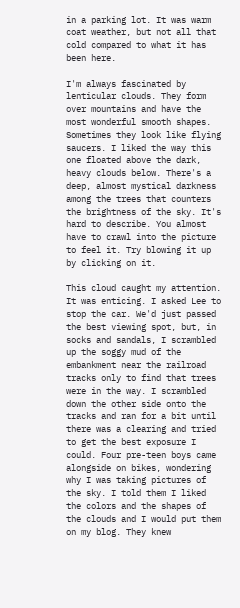in a parking lot. It was warm coat weather, but not all that cold compared to what it has been here.

I'm always fascinated by lenticular clouds. They form over mountains and have the most wonderful smooth shapes. Sometimes they look like flying saucers. I liked the way this one floated above the dark, heavy clouds below. There's a deep, almost mystical darkness among the trees that counters the brightness of the sky. It's hard to describe. You almost have to crawl into the picture to feel it. Try blowing it up by clicking on it.

This cloud caught my attention. It was enticing. I asked Lee to stop the car. We'd just passed the best viewing spot, but, in socks and sandals, I scrambled up the soggy mud of the embankment near the railroad tracks only to find that trees were in the way. I scrambled down the other side onto the tracks and ran for a bit until there was a clearing and tried to get the best exposure I could. Four pre-teen boys came alongside on bikes, wondering why I was taking pictures of the sky. I told them I liked the colors and the shapes of the clouds and I would put them on my blog. They knew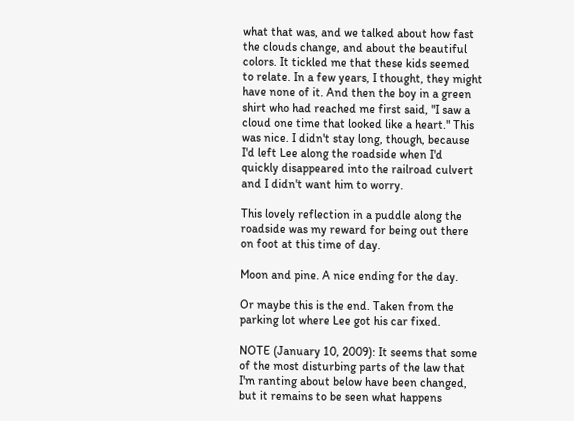what that was, and we talked about how fast the clouds change, and about the beautiful colors. It tickled me that these kids seemed to relate. In a few years, I thought, they might have none of it. And then the boy in a green shirt who had reached me first said, "I saw a cloud one time that looked like a heart." This was nice. I didn't stay long, though, because I'd left Lee along the roadside when I'd quickly disappeared into the railroad culvert and I didn't want him to worry.

This lovely reflection in a puddle along the roadside was my reward for being out there on foot at this time of day.

Moon and pine. A nice ending for the day.

Or maybe this is the end. Taken from the parking lot where Lee got his car fixed.

NOTE (January 10, 2009): It seems that some of the most disturbing parts of the law that I'm ranting about below have been changed, but it remains to be seen what happens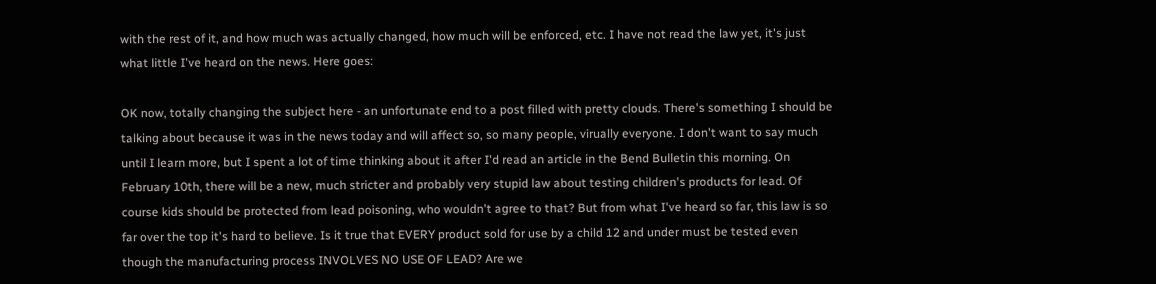with the rest of it, and how much was actually changed, how much will be enforced, etc. I have not read the law yet, it's just what little I've heard on the news. Here goes:

OK now, totally changing the subject here - an unfortunate end to a post filled with pretty clouds. There's something I should be talking about because it was in the news today and will affect so, so many people, virually everyone. I don't want to say much until I learn more, but I spent a lot of time thinking about it after I'd read an article in the Bend Bulletin this morning. On February 10th, there will be a new, much stricter and probably very stupid law about testing children's products for lead. Of course kids should be protected from lead poisoning, who wouldn't agree to that? But from what I've heard so far, this law is so far over the top it's hard to believe. Is it true that EVERY product sold for use by a child 12 and under must be tested even though the manufacturing process INVOLVES NO USE OF LEAD? Are we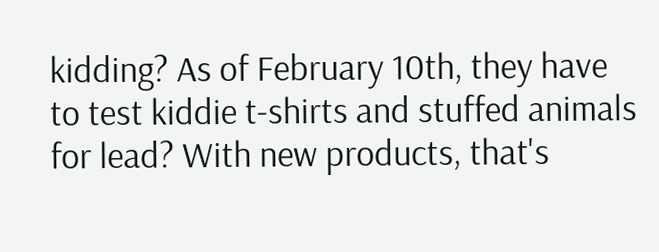kidding? As of February 10th, they have to test kiddie t-shirts and stuffed animals for lead? With new products, that's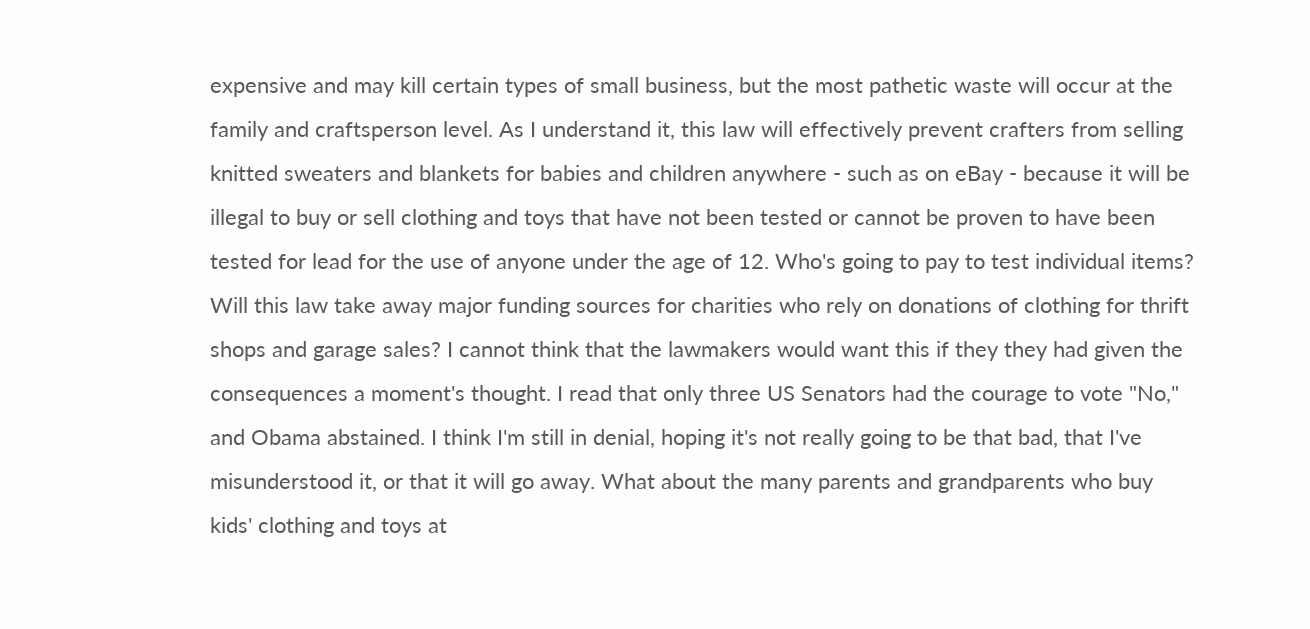expensive and may kill certain types of small business, but the most pathetic waste will occur at the family and craftsperson level. As I understand it, this law will effectively prevent crafters from selling knitted sweaters and blankets for babies and children anywhere - such as on eBay - because it will be illegal to buy or sell clothing and toys that have not been tested or cannot be proven to have been tested for lead for the use of anyone under the age of 12. Who's going to pay to test individual items? Will this law take away major funding sources for charities who rely on donations of clothing for thrift shops and garage sales? I cannot think that the lawmakers would want this if they they had given the consequences a moment's thought. I read that only three US Senators had the courage to vote "No," and Obama abstained. I think I'm still in denial, hoping it's not really going to be that bad, that I've misunderstood it, or that it will go away. What about the many parents and grandparents who buy kids' clothing and toys at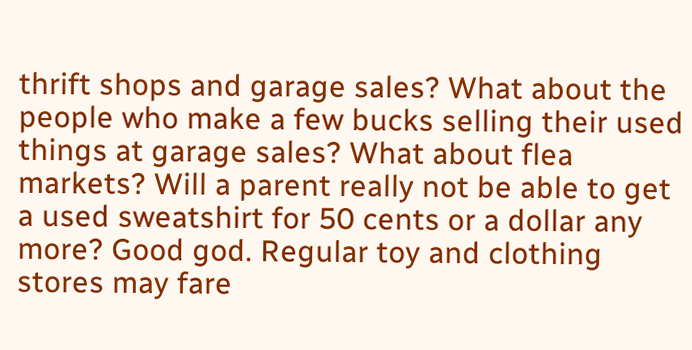thrift shops and garage sales? What about the people who make a few bucks selling their used things at garage sales? What about flea markets? Will a parent really not be able to get a used sweatshirt for 50 cents or a dollar any more? Good god. Regular toy and clothing stores may fare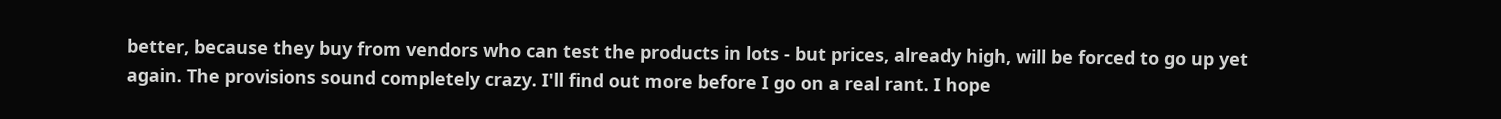better, because they buy from vendors who can test the products in lots - but prices, already high, will be forced to go up yet again. The provisions sound completely crazy. I'll find out more before I go on a real rant. I hope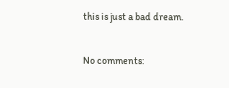this is just a bad dream.

No comments: